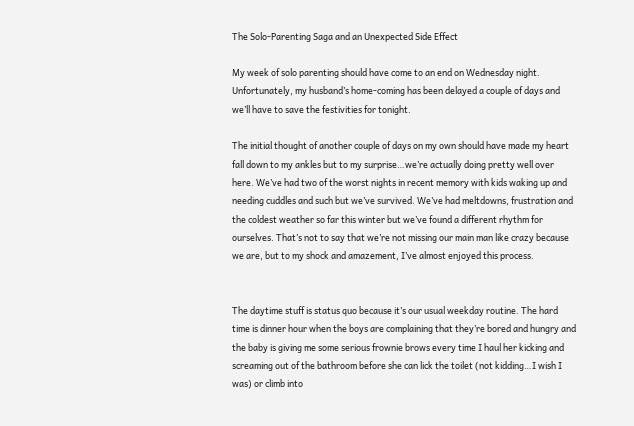The Solo-Parenting Saga and an Unexpected Side Effect

My week of solo parenting should have come to an end on Wednesday night. Unfortunately, my husband’s home-coming has been delayed a couple of days and we’ll have to save the festivities for tonight.

The initial thought of another couple of days on my own should have made my heart fall down to my ankles but to my surprise…we’re actually doing pretty well over here. We’ve had two of the worst nights in recent memory with kids waking up and needing cuddles and such but we’ve survived. We’ve had meltdowns, frustration and the coldest weather so far this winter but we’ve found a different rhythm for ourselves. That’s not to say that we’re not missing our main man like crazy because we are, but to my shock and amazement, I’ve almost enjoyed this process.


The daytime stuff is status quo because it’s our usual weekday routine. The hard time is dinner hour when the boys are complaining that they’re bored and hungry and the baby is giving me some serious frownie brows every time I haul her kicking and screaming out of the bathroom before she can lick the toilet (not kidding…I wish I was) or climb into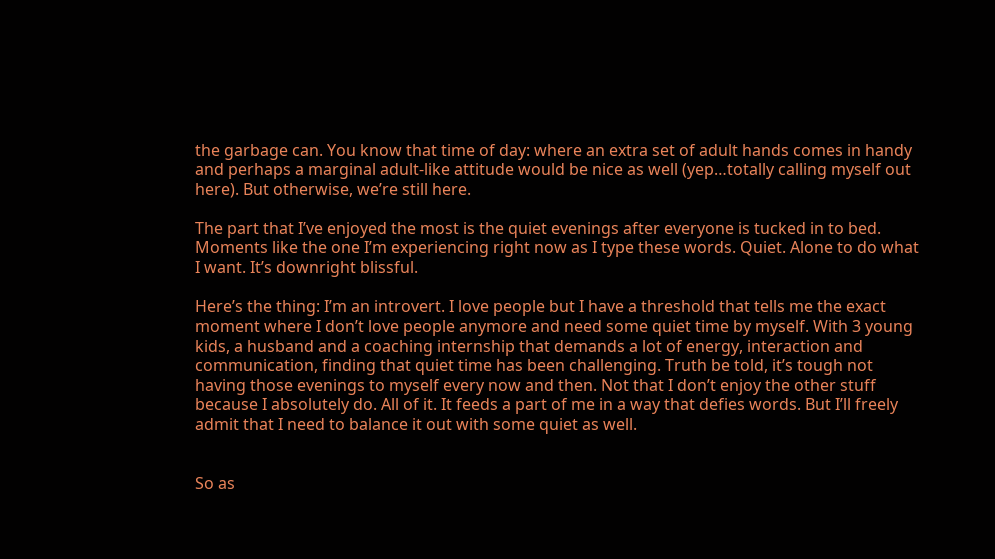the garbage can. You know that time of day: where an extra set of adult hands comes in handy and perhaps a marginal adult-like attitude would be nice as well (yep…totally calling myself out here). But otherwise, we’re still here.

The part that I’ve enjoyed the most is the quiet evenings after everyone is tucked in to bed. Moments like the one I’m experiencing right now as I type these words. Quiet. Alone to do what I want. It’s downright blissful.

Here’s the thing: I’m an introvert. I love people but I have a threshold that tells me the exact moment where I don’t love people anymore and need some quiet time by myself. With 3 young kids, a husband and a coaching internship that demands a lot of energy, interaction and communication, finding that quiet time has been challenging. Truth be told, it’s tough not having those evenings to myself every now and then. Not that I don’t enjoy the other stuff because I absolutely do. All of it. It feeds a part of me in a way that defies words. But I’ll freely admit that I need to balance it out with some quiet as well.


So as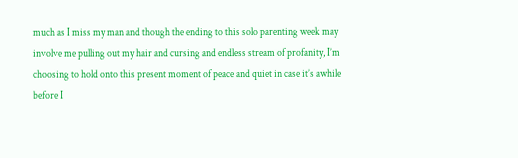much as I miss my man and though the ending to this solo parenting week may involve me pulling out my hair and cursing and endless stream of profanity, I’m choosing to hold onto this present moment of peace and quiet in case it’s awhile before I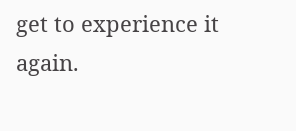get to experience it again.